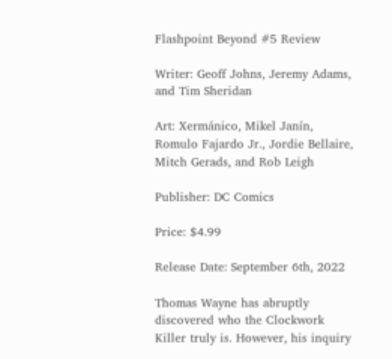Flashpoint Beyond #5 Review

Writer: Geoff Johns, Jeremy Adams, and Tim Sheridan

Art: Xermánico, Mikel Janín, Romulo Fajardo Jr., Jordie Bellaire, Mitch Gerads, and Rob Leigh

Publisher: DC Comics

Price: $4.99

Release Date: September 6th, 2022

Thomas Wayne has abruptly discovered who the Clockwork Killer truly is. However, his inquiry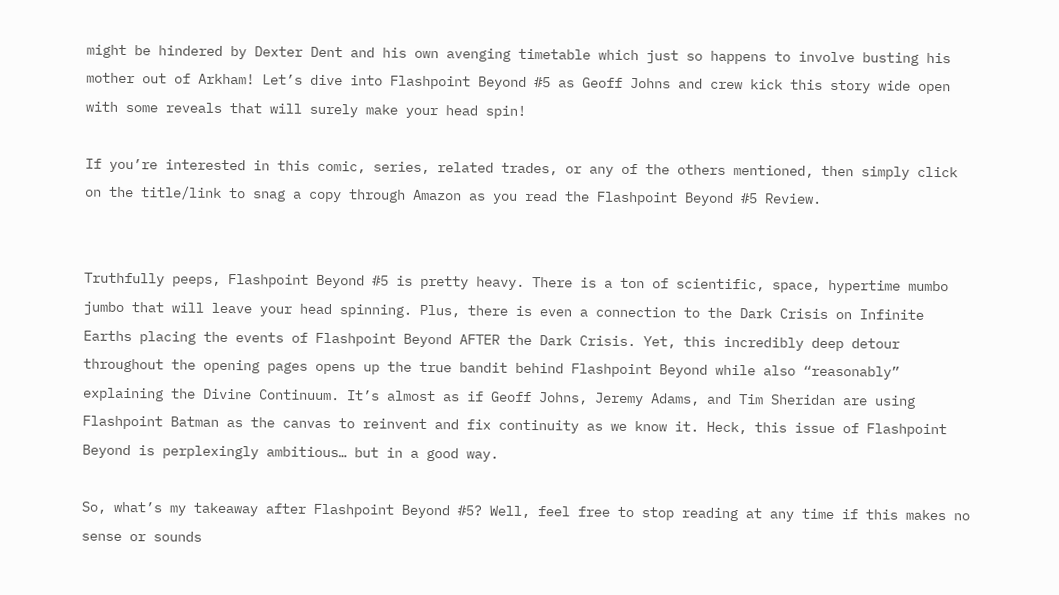might be hindered by Dexter Dent and his own avenging timetable which just so happens to involve busting his mother out of Arkham! Let’s dive into Flashpoint Beyond #5 as Geoff Johns and crew kick this story wide open with some reveals that will surely make your head spin!

If you’re interested in this comic, series, related trades, or any of the others mentioned, then simply click on the title/link to snag a copy through Amazon as you read the Flashpoint Beyond #5 Review.


Truthfully peeps, Flashpoint Beyond #5 is pretty heavy. There is a ton of scientific, space, hypertime mumbo jumbo that will leave your head spinning. Plus, there is even a connection to the Dark Crisis on Infinite Earths placing the events of Flashpoint Beyond AFTER the Dark Crisis. Yet, this incredibly deep detour throughout the opening pages opens up the true bandit behind Flashpoint Beyond while also “reasonably” explaining the Divine Continuum. It’s almost as if Geoff Johns, Jeremy Adams, and Tim Sheridan are using Flashpoint Batman as the canvas to reinvent and fix continuity as we know it. Heck, this issue of Flashpoint Beyond is perplexingly ambitious… but in a good way.

So, what’s my takeaway after Flashpoint Beyond #5? Well, feel free to stop reading at any time if this makes no sense or sounds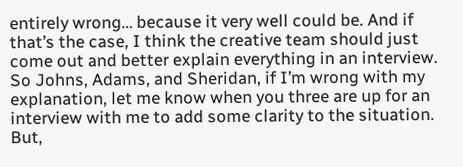entirely wrong… because it very well could be. And if that’s the case, I think the creative team should just come out and better explain everything in an interview. So Johns, Adams, and Sheridan, if I’m wrong with my explanation, let me know when you three are up for an interview with me to add some clarity to the situation. But,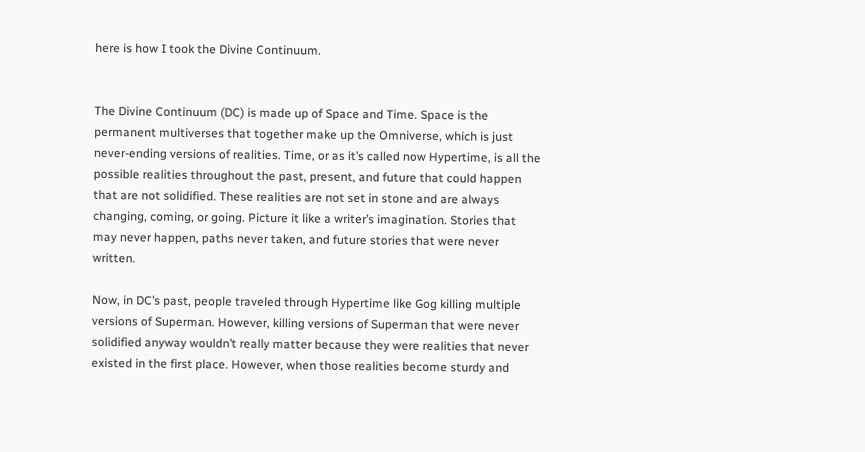here is how I took the Divine Continuum.


The Divine Continuum (DC) is made up of Space and Time. Space is the permanent multiverses that together make up the Omniverse, which is just never-ending versions of realities. Time, or as it’s called now Hypertime, is all the possible realities throughout the past, present, and future that could happen that are not solidified. These realities are not set in stone and are always changing, coming, or going. Picture it like a writer’s imagination. Stories that may never happen, paths never taken, and future stories that were never written.

Now, in DC’s past, people traveled through Hypertime like Gog killing multiple versions of Superman. However, killing versions of Superman that were never solidified anyway wouldn’t really matter because they were realities that never existed in the first place. However, when those realities become sturdy and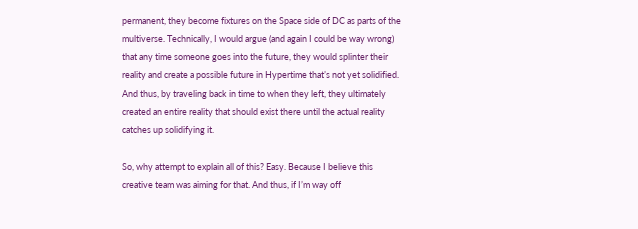permanent, they become fixtures on the Space side of DC as parts of the multiverse. Technically, I would argue (and again I could be way wrong) that any time someone goes into the future, they would splinter their reality and create a possible future in Hypertime that’s not yet solidified. And thus, by traveling back in time to when they left, they ultimately created an entire reality that should exist there until the actual reality catches up solidifying it.

So, why attempt to explain all of this? Easy. Because I believe this creative team was aiming for that. And thus, if I’m way off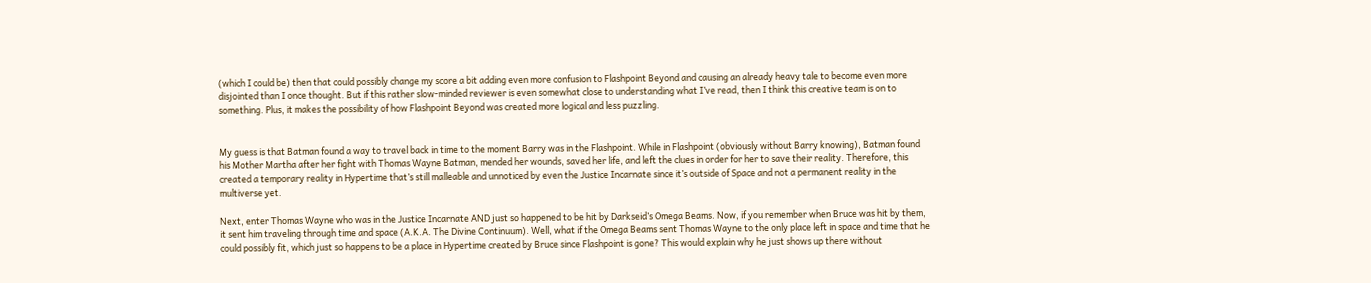(which I could be) then that could possibly change my score a bit adding even more confusion to Flashpoint Beyond and causing an already heavy tale to become even more disjointed than I once thought. But if this rather slow-minded reviewer is even somewhat close to understanding what I’ve read, then I think this creative team is on to something. Plus, it makes the possibility of how Flashpoint Beyond was created more logical and less puzzling.


My guess is that Batman found a way to travel back in time to the moment Barry was in the Flashpoint. While in Flashpoint (obviously without Barry knowing), Batman found his Mother Martha after her fight with Thomas Wayne Batman, mended her wounds, saved her life, and left the clues in order for her to save their reality. Therefore, this created a temporary reality in Hypertime that’s still malleable and unnoticed by even the Justice Incarnate since it’s outside of Space and not a permanent reality in the multiverse yet.

Next, enter Thomas Wayne who was in the Justice Incarnate AND just so happened to be hit by Darkseid’s Omega Beams. Now, if you remember when Bruce was hit by them, it sent him traveling through time and space (A.K.A. The Divine Continuum). Well, what if the Omega Beams sent Thomas Wayne to the only place left in space and time that he could possibly fit, which just so happens to be a place in Hypertime created by Bruce since Flashpoint is gone? This would explain why he just shows up there without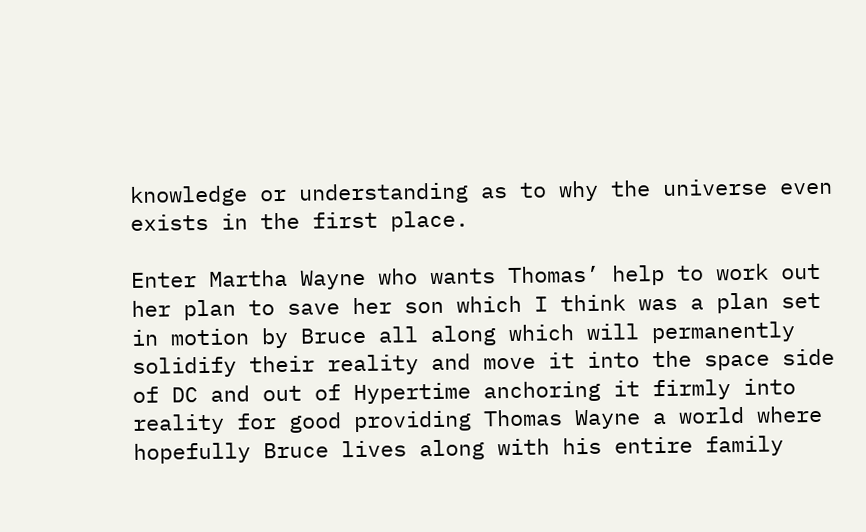knowledge or understanding as to why the universe even exists in the first place.

Enter Martha Wayne who wants Thomas’ help to work out her plan to save her son which I think was a plan set in motion by Bruce all along which will permanently solidify their reality and move it into the space side of DC and out of Hypertime anchoring it firmly into reality for good providing Thomas Wayne a world where hopefully Bruce lives along with his entire family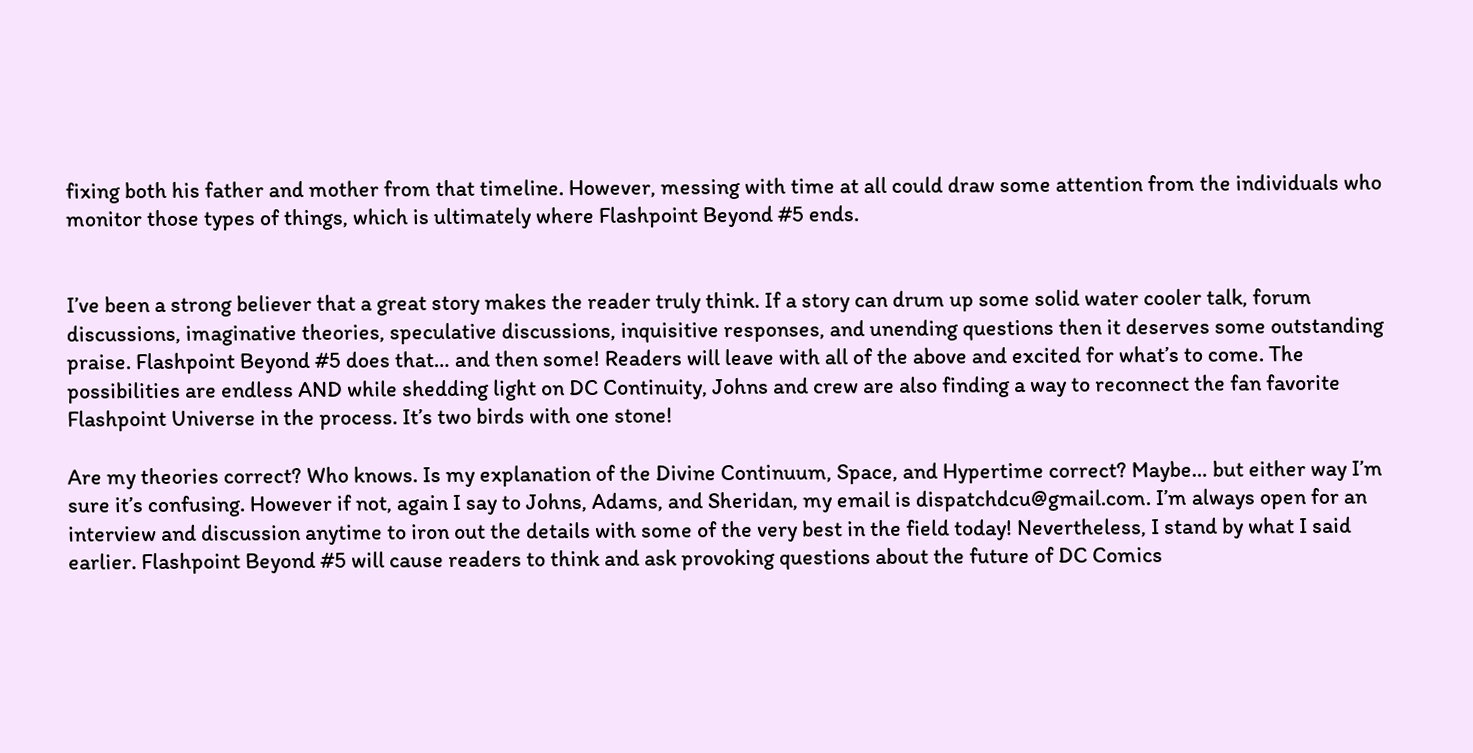fixing both his father and mother from that timeline. However, messing with time at all could draw some attention from the individuals who monitor those types of things, which is ultimately where Flashpoint Beyond #5 ends.


I’ve been a strong believer that a great story makes the reader truly think. If a story can drum up some solid water cooler talk, forum discussions, imaginative theories, speculative discussions, inquisitive responses, and unending questions then it deserves some outstanding praise. Flashpoint Beyond #5 does that… and then some! Readers will leave with all of the above and excited for what’s to come. The possibilities are endless AND while shedding light on DC Continuity, Johns and crew are also finding a way to reconnect the fan favorite Flashpoint Universe in the process. It’s two birds with one stone!

Are my theories correct? Who knows. Is my explanation of the Divine Continuum, Space, and Hypertime correct? Maybe… but either way I’m sure it’s confusing. However if not, again I say to Johns, Adams, and Sheridan, my email is dispatchdcu@gmail.com. I’m always open for an interview and discussion anytime to iron out the details with some of the very best in the field today! Nevertheless, I stand by what I said earlier. Flashpoint Beyond #5 will cause readers to think and ask provoking questions about the future of DC Comics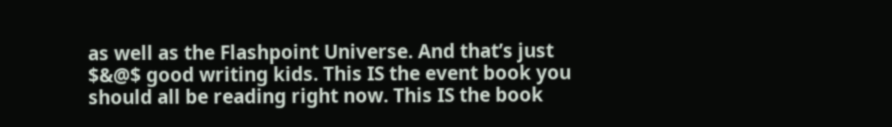as well as the Flashpoint Universe. And that’s just $&@$ good writing kids. This IS the event book you should all be reading right now. This IS the book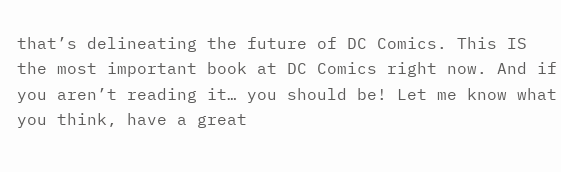that’s delineating the future of DC Comics. This IS the most important book at DC Comics right now. And if you aren’t reading it… you should be! Let me know what you think, have a great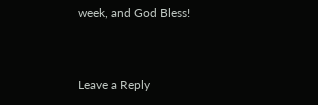week, and God Bless!


Leave a Reply